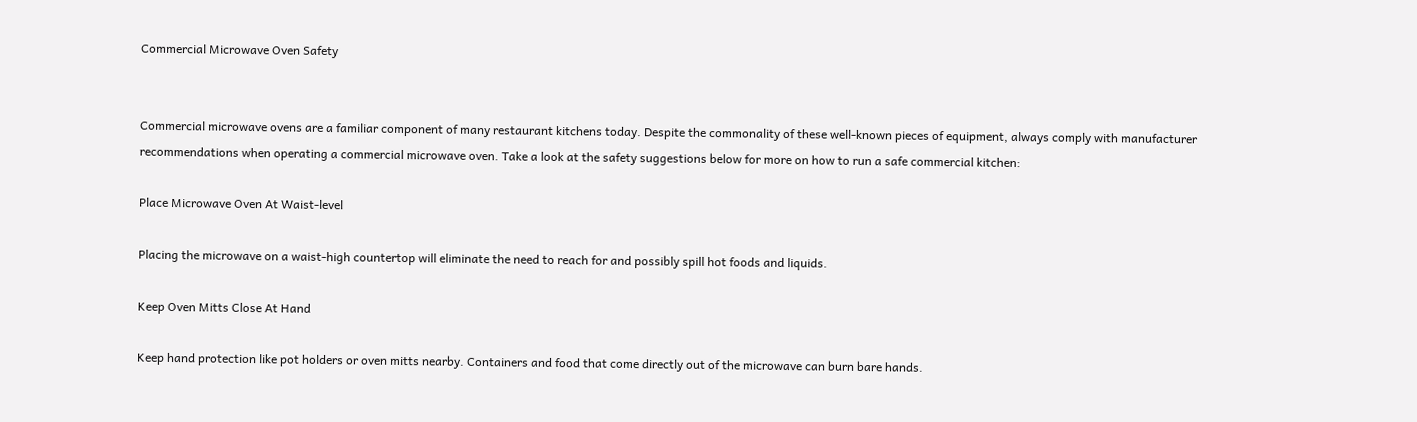Commercial Microwave Oven Safety


Commercial microwave ovens are a familiar component of many restaurant kitchens today. Despite the commonality of these well-known pieces of equipment, always comply with manufacturer recommendations when operating a commercial microwave oven. Take a look at the safety suggestions below for more on how to run a safe commercial kitchen:

Place Microwave Oven At Waist-level

Placing the microwave on a waist-high countertop will eliminate the need to reach for and possibly spill hot foods and liquids.

Keep Oven Mitts Close At Hand

Keep hand protection like pot holders or oven mitts nearby. Containers and food that come directly out of the microwave can burn bare hands.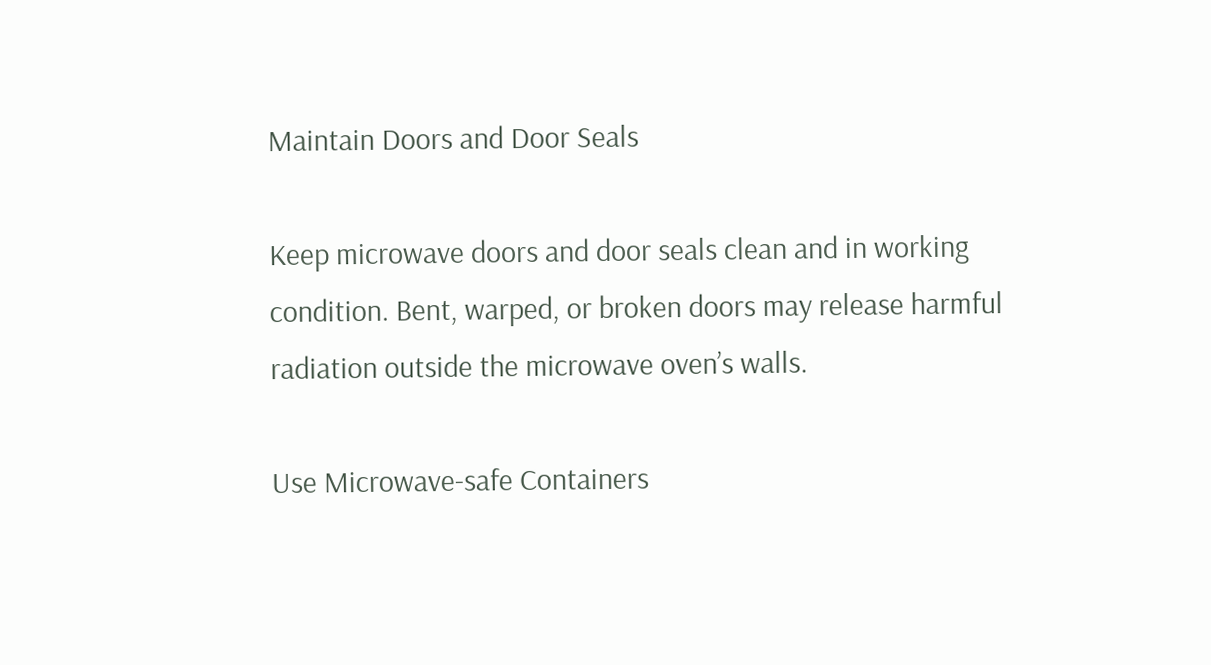Maintain Doors and Door Seals

Keep microwave doors and door seals clean and in working condition. Bent, warped, or broken doors may release harmful radiation outside the microwave oven’s walls.

Use Microwave-safe Containers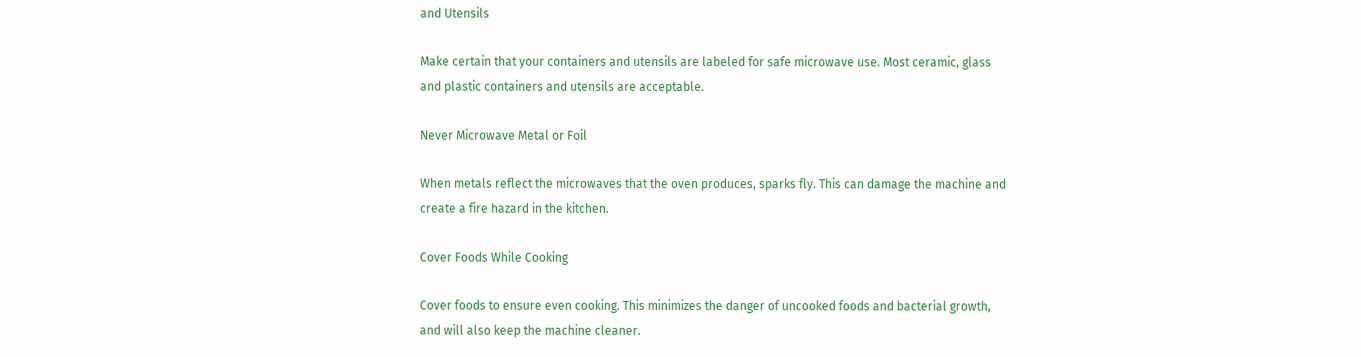and Utensils

Make certain that your containers and utensils are labeled for safe microwave use. Most ceramic, glass and plastic containers and utensils are acceptable.

Never Microwave Metal or Foil

When metals reflect the microwaves that the oven produces, sparks fly. This can damage the machine and create a fire hazard in the kitchen.

Cover Foods While Cooking

Cover foods to ensure even cooking. This minimizes the danger of uncooked foods and bacterial growth, and will also keep the machine cleaner.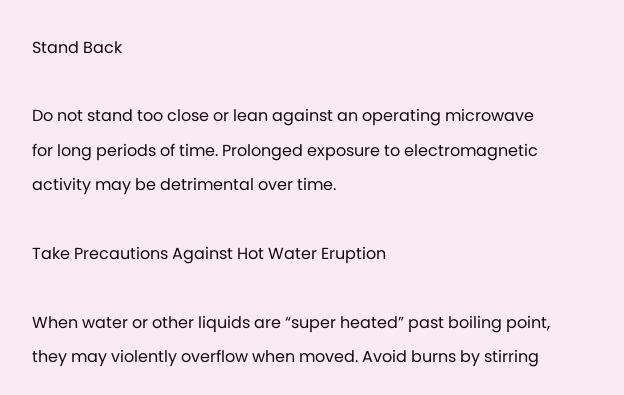Stand Back

Do not stand too close or lean against an operating microwave for long periods of time. Prolonged exposure to electromagnetic activity may be detrimental over time.

Take Precautions Against Hot Water Eruption

When water or other liquids are “super heated” past boiling point, they may violently overflow when moved. Avoid burns by stirring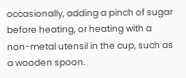occasionally, adding a pinch of sugar before heating, or heating with a non-metal utensil in the cup, such as a wooden spoon.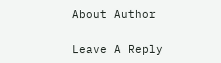About Author

Leave A Reply